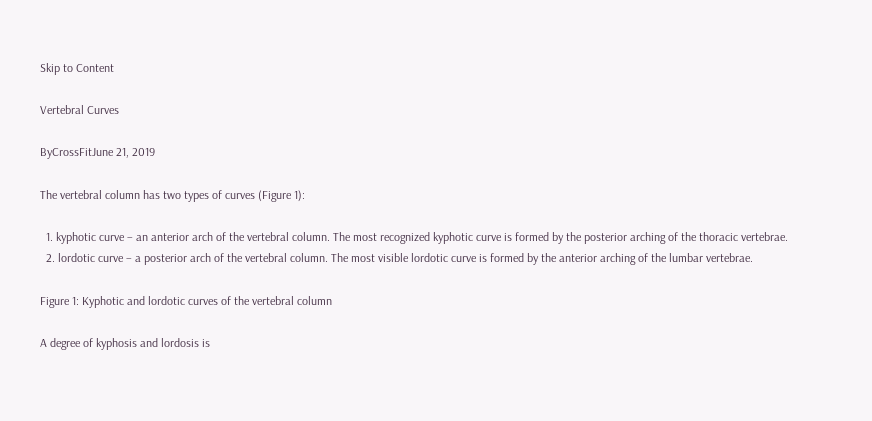Skip to Content

Vertebral Curves

ByCrossFitJune 21, 2019

The vertebral column has two types of curves (Figure 1):

  1. kyphotic curve – an anterior arch of the vertebral column. The most recognized kyphotic curve is formed by the posterior arching of the thoracic vertebrae.
  2. lordotic curve – a posterior arch of the vertebral column. The most visible lordotic curve is formed by the anterior arching of the lumbar vertebrae.

Figure 1: Kyphotic and lordotic curves of the vertebral column

A degree of kyphosis and lordosis is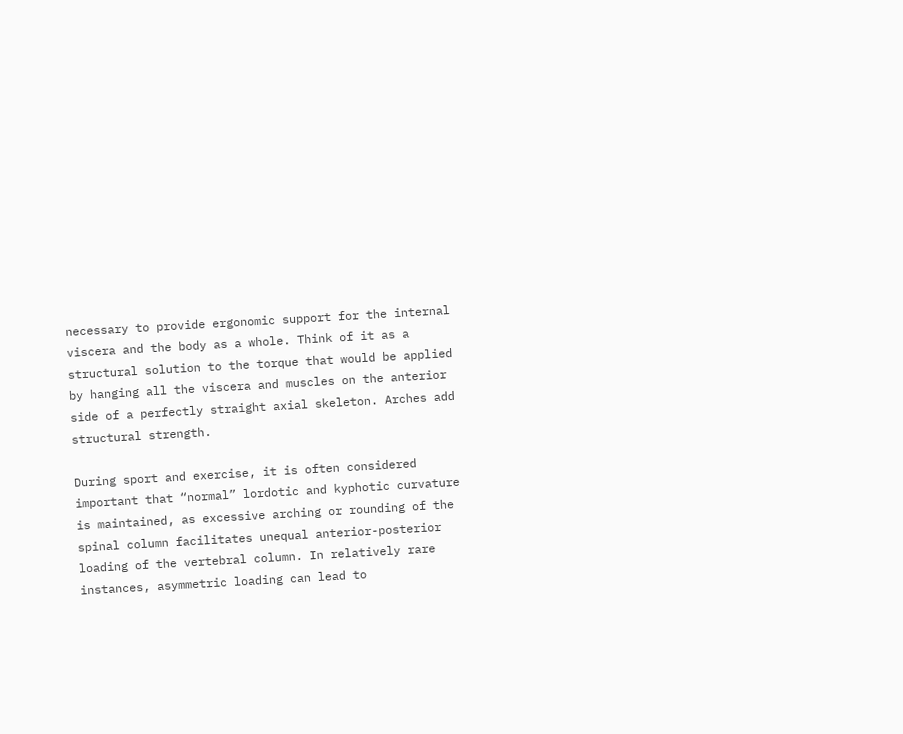necessary to provide ergonomic support for the internal viscera and the body as a whole. Think of it as a structural solution to the torque that would be applied by hanging all the viscera and muscles on the anterior side of a perfectly straight axial skeleton. Arches add structural strength.

During sport and exercise, it is often considered important that “normal” lordotic and kyphotic curvature is maintained, as excessive arching or rounding of the spinal column facilitates unequal anterior-posterior loading of the vertebral column. In relatively rare instances, asymmetric loading can lead to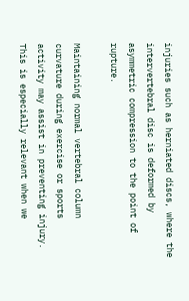injuries such as herniated discs, where the intervertebral disc is deformed by asymmetric compression to the point of rupture.

Maintaining normal vertebral column curvature during exercise or sports activity may assist in preventing injury. This is especially relevant when we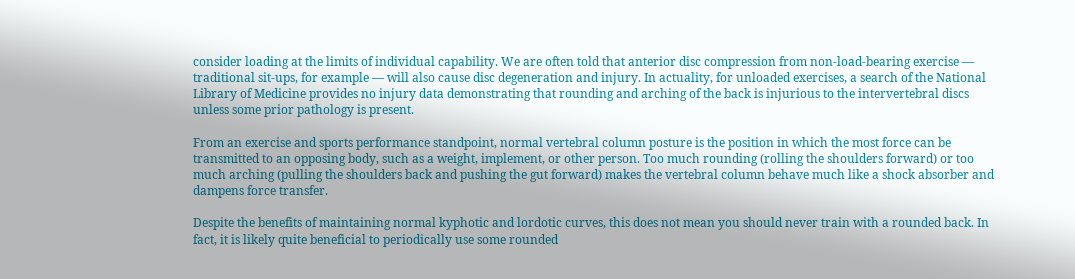consider loading at the limits of individual capability. We are often told that anterior disc compression from non-load-bearing exercise — traditional sit-ups, for example — will also cause disc degeneration and injury. In actuality, for unloaded exercises, a search of the National Library of Medicine provides no injury data demonstrating that rounding and arching of the back is injurious to the intervertebral discs unless some prior pathology is present.

From an exercise and sports performance standpoint, normal vertebral column posture is the position in which the most force can be transmitted to an opposing body, such as a weight, implement, or other person. Too much rounding (rolling the shoulders forward) or too much arching (pulling the shoulders back and pushing the gut forward) makes the vertebral column behave much like a shock absorber and dampens force transfer.

Despite the benefits of maintaining normal kyphotic and lordotic curves, this does not mean you should never train with a rounded back. In fact, it is likely quite beneficial to periodically use some rounded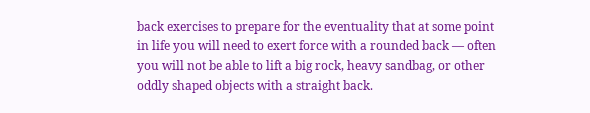back exercises to prepare for the eventuality that at some point in life you will need to exert force with a rounded back — often you will not be able to lift a big rock, heavy sandbag, or other oddly shaped objects with a straight back.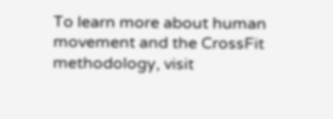To learn more about human movement and the CrossFit methodology, visit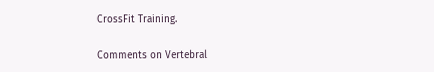CrossFit Training.

Comments on Vertebral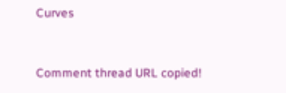Curves


Comment thread URL copied!